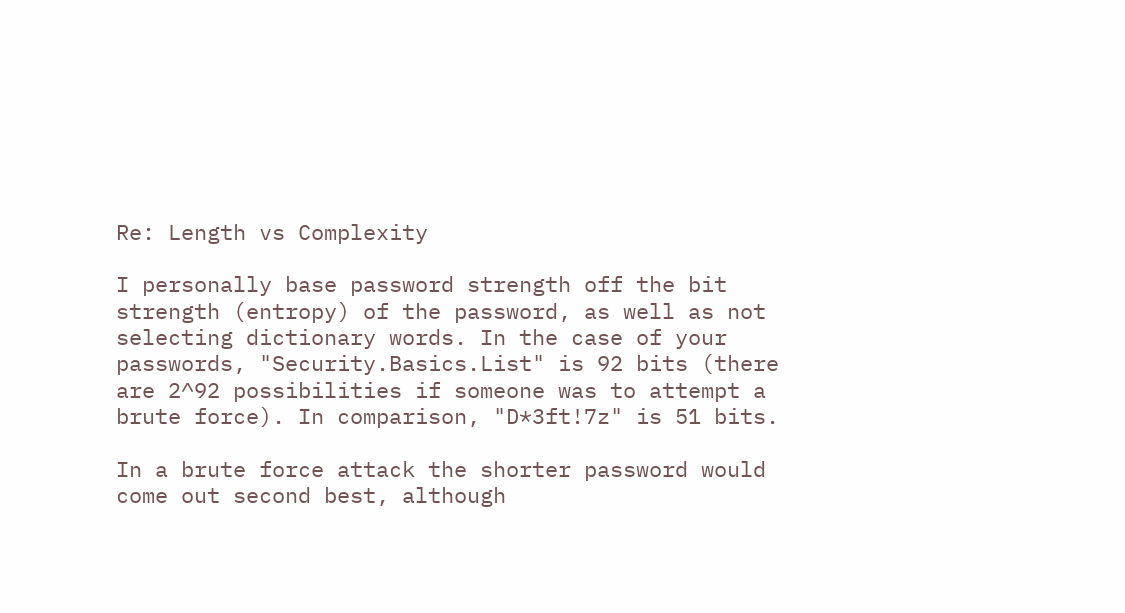Re: Length vs Complexity

I personally base password strength off the bit strength (entropy) of the password, as well as not selecting dictionary words. In the case of your passwords, "Security.Basics.List" is 92 bits (there are 2^92 possibilities if someone was to attempt a brute force). In comparison, "D*3ft!7z" is 51 bits.

In a brute force attack the shorter password would come out second best, although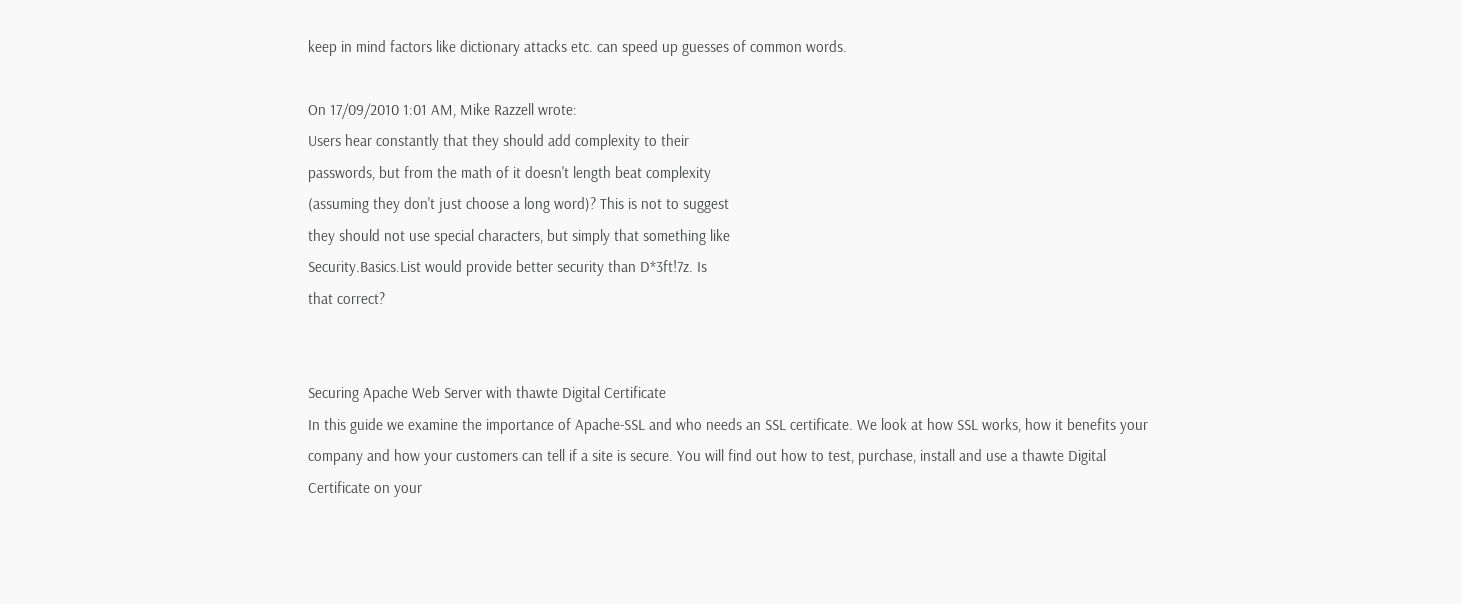keep in mind factors like dictionary attacks etc. can speed up guesses of common words.

On 17/09/2010 1:01 AM, Mike Razzell wrote:
Users hear constantly that they should add complexity to their
passwords, but from the math of it doesn't length beat complexity
(assuming they don't just choose a long word)? This is not to suggest
they should not use special characters, but simply that something like
Security.Basics.List would provide better security than D*3ft!7z. Is
that correct?


Securing Apache Web Server with thawte Digital Certificate
In this guide we examine the importance of Apache-SSL and who needs an SSL certificate. We look at how SSL works, how it benefits your company and how your customers can tell if a site is secure. You will find out how to test, purchase, install and use a thawte Digital Certificate on your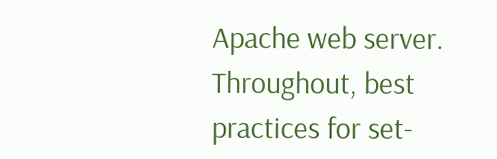Apache web server. Throughout, best practices for set-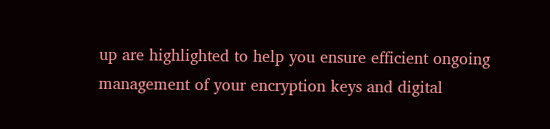up are highlighted to help you ensure efficient ongoing management of your encryption keys and digital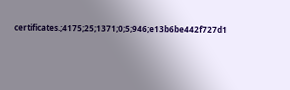certificates.;4175;25;1371;0;5;946;e13b6be442f727d1